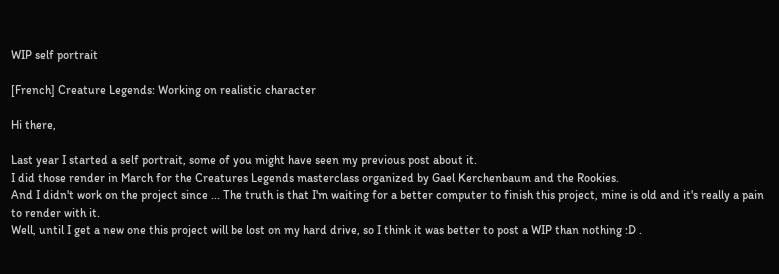WIP self portrait

[French] Creature Legends: Working on realistic character

Hi there,

Last year I started a self portrait, some of you might have seen my previous post about it.
I did those render in March for the Creatures Legends masterclass organized by Gael Kerchenbaum and the Rookies.
And I didn't work on the project since ... The truth is that I'm waiting for a better computer to finish this project, mine is old and it's really a pain to render with it.
Well, until I get a new one this project will be lost on my hard drive, so I think it was better to post a WIP than nothing :D .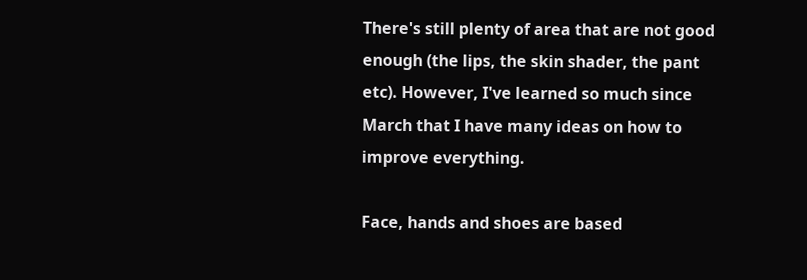There's still plenty of area that are not good enough (the lips, the skin shader, the pant etc). However, I've learned so much since March that I have many ideas on how to improve everything.

Face, hands and shoes are based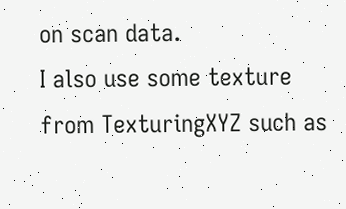on scan data.
I also use some texture from TexturingXYZ such as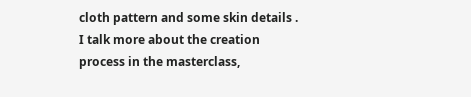cloth pattern and some skin details .
I talk more about the creation process in the masterclass,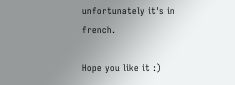unfortunately it's in french.

Hope you like it :)